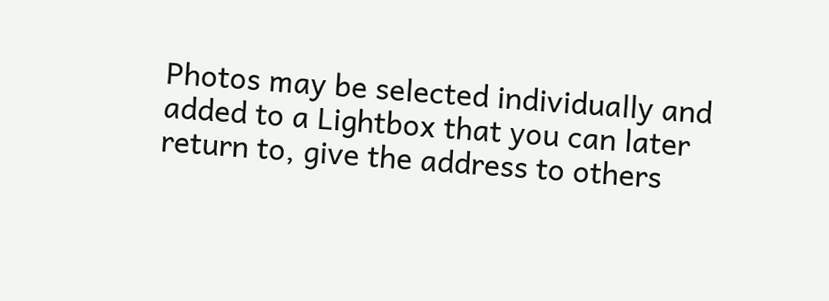Photos may be selected individually and added to a Lightbox that you can later return to, give the address to others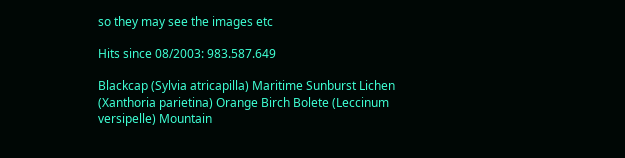so they may see the images etc

Hits since 08/2003: 983.587.649

Blackcap (Sylvia atricapilla) Maritime Sunburst Lichen (Xanthoria parietina) Orange Birch Bolete (Leccinum versipelle) Mountain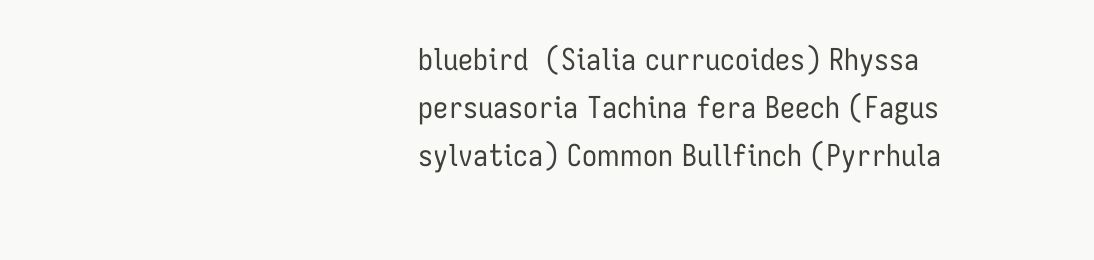bluebird  (Sialia currucoides) Rhyssa persuasoria Tachina fera Beech (Fagus sylvatica) Common Bullfinch (Pyrrhula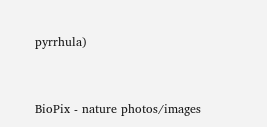pyrrhula)


BioPix - nature photos/images